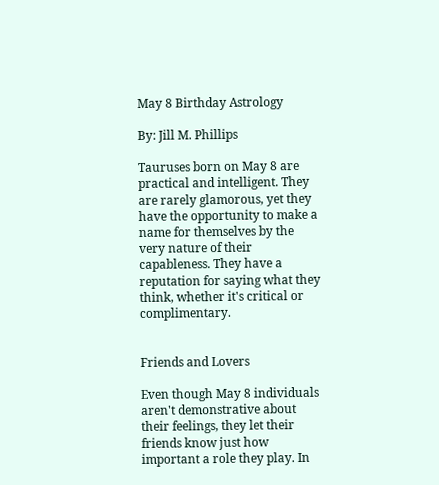May 8 Birthday Astrology

By: Jill M. Phillips

Tauruses born on May 8 are practical and intelligent. They are rarely glamorous, yet they have the opportunity to make a name for themselves by the very nature of their capableness. They have a reputation for saying what they think, whether it's critical or complimentary.


Friends and Lovers

Even though May 8 individuals aren't demonstrative about their feelings, they let their friends know just how important a role they play. In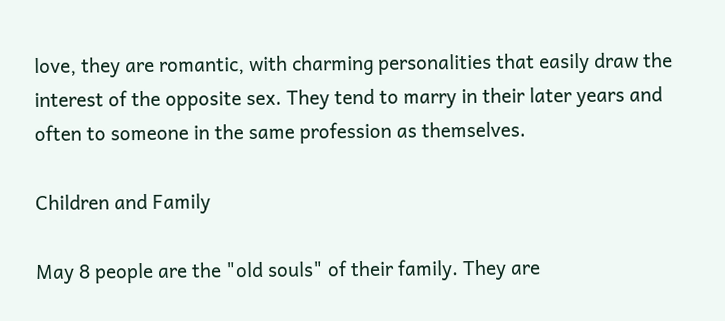love, they are romantic, with charming personalities that easily draw the interest of the opposite sex. They tend to marry in their later years and often to someone in the same profession as themselves.

Children and Family

May 8 people are the "old souls" of their family. They are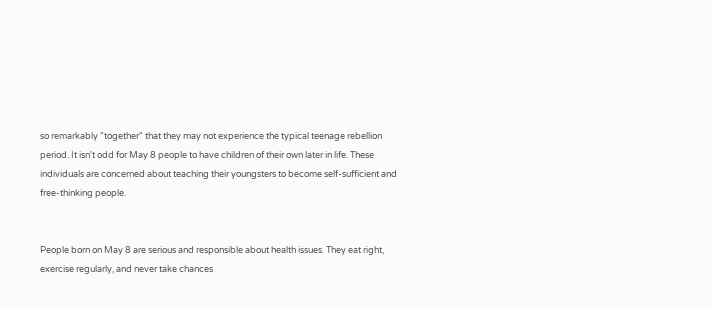so remarkably "together" that they may not experience the typical teenage rebellion period. It isn't odd for May 8 people to have children of their own later in life. These individuals are concerned about teaching their youngsters to become self-sufficient and free-thinking people.


People born on May 8 are serious and responsible about health issues. They eat right, exercise regularly, and never take chances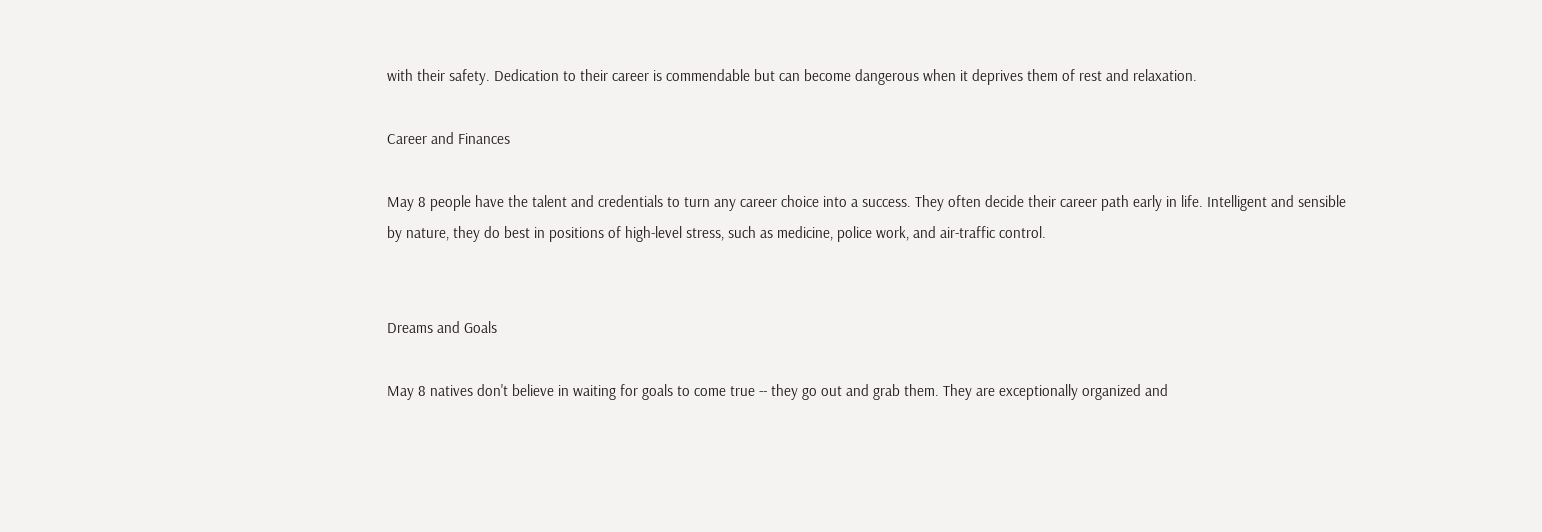with their safety. Dedication to their career is commendable but can become dangerous when it deprives them of rest and relaxation.

Career and Finances

May 8 people have the talent and credentials to turn any career choice into a success. They often decide their career path early in life. Intelligent and sensible by nature, they do best in positions of high-level stress, such as medicine, police work, and air-traffic control.


Dreams and Goals

May 8 natives don't believe in waiting for goals to come true -- they go out and grab them. They are exceptionally organized and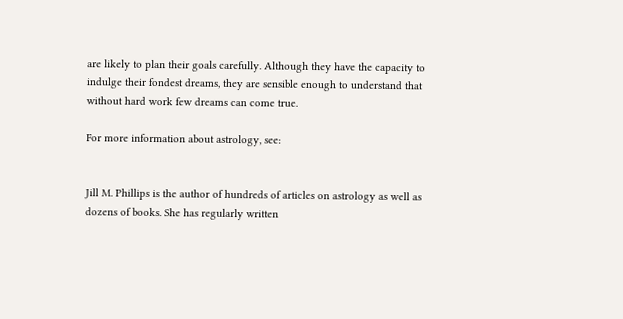are likely to plan their goals carefully. Although they have the capacity to indulge their fondest dreams, they are sensible enough to understand that without hard work few dreams can come true.

For more information about astrology, see:


Jill M. Phillips is the author of hundreds of articles on astrology as well as dozens of books. She has regularly written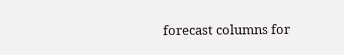forecast columns for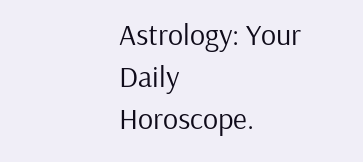Astrology: Your Daily Horoscope.